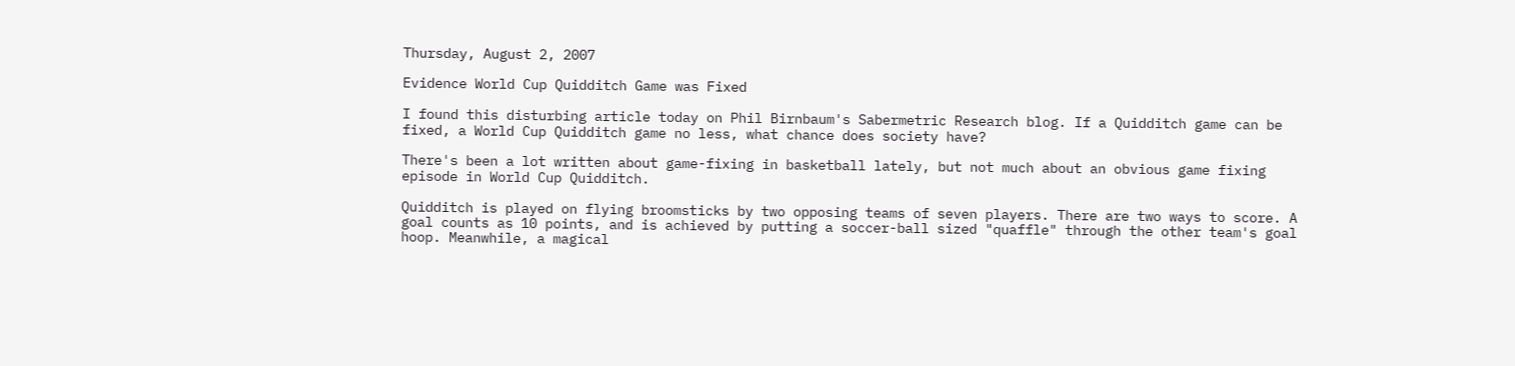Thursday, August 2, 2007

Evidence World Cup Quidditch Game was Fixed

I found this disturbing article today on Phil Birnbaum's Sabermetric Research blog. If a Quidditch game can be fixed, a World Cup Quidditch game no less, what chance does society have?

There's been a lot written about game-fixing in basketball lately, but not much about an obvious game fixing episode in World Cup Quidditch.

Quidditch is played on flying broomsticks by two opposing teams of seven players. There are two ways to score. A goal counts as 10 points, and is achieved by putting a soccer-ball sized "quaffle" through the other team's goal hoop. Meanwhile, a magical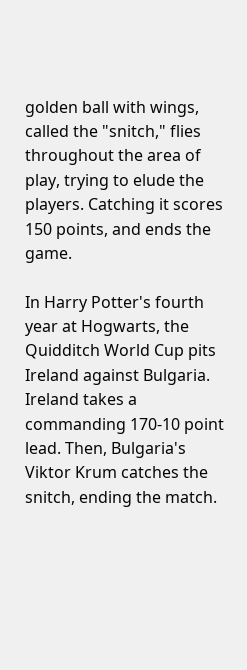golden ball with wings, called the "snitch," flies throughout the area of play, trying to elude the players. Catching it scores 150 points, and ends the game.

In Harry Potter's fourth year at Hogwarts, the Quidditch World Cup pits Ireland against Bulgaria. Ireland takes a commanding 170-10 point lead. Then, Bulgaria's Viktor Krum catches the snitch, ending the match.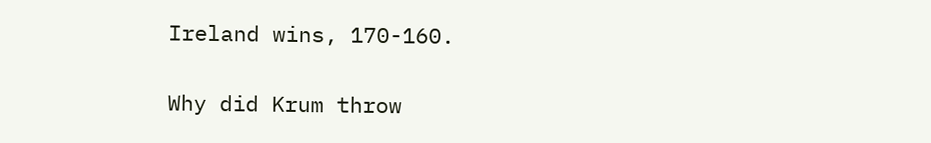Ireland wins, 170-160.

Why did Krum throw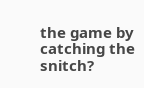the game by catching the snitch?